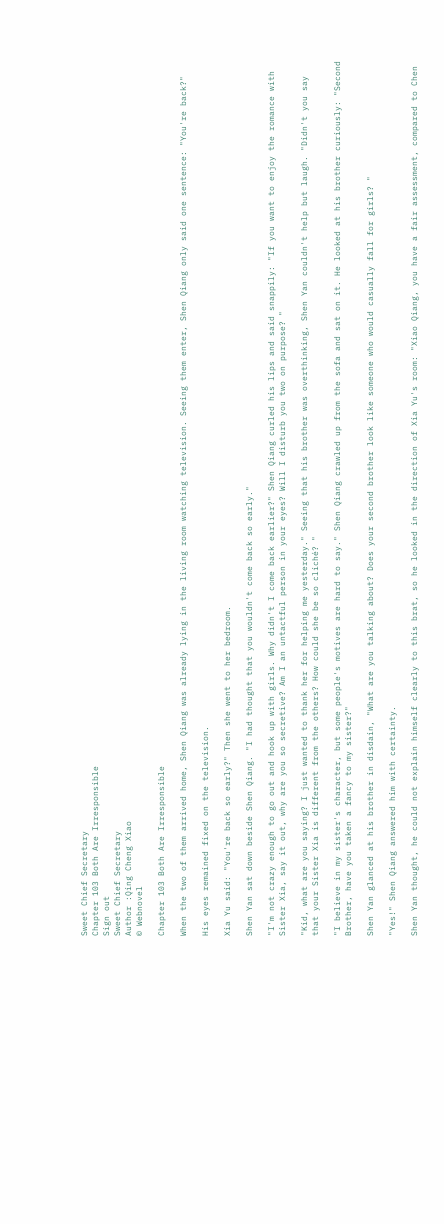Sweet Chief Secretary
Chapter 103 Both Are Irresponsible
Sign out
Sweet Chief Secretary
Author :Qing Cheng Xiao
© Webnovel

Chapter 103 Both Are Irresponsible

When the two of them arrived home, Shen Qiang was already lying in the living room watching television. Seeing them enter, Shen Qiang only said one sentence: "You're back?"

His eyes remained fixed on the television.

Xia Yu said: "You're back so early?" Then she went to her bedroom.

Shen Yan sat down beside Shen Qiang. "I had thought that you wouldn't come back so early."

"I'm not crazy enough to go out and hook up with girls. Why didn't I come back earlier?" Shen Qiang curled his lips and said snappily: "If you want to enjoy the romance with Sister Xia, say it out, why are you so secretive? Am I an untactful person in your eyes? Will I disturb you two on purpose? "

"Kid, what are you saying? I just wanted to thank her for helping me yesterday." Seeing that his brother was overthinking, Shen Yan couldn't help but laugh. "Didn't you say that your Sister Xia is different from the others? How could she be so cliché? "

"I believe in my sister's character, but some people's motives are hard to say." Shen Qiang crawled up from the sofa and sat on it. He looked at his brother curiously: "Second Brother, have you taken a fancy to my sister?"

Shen Yan glanced at his brother in disdain, "What are you talking about? Does your second brother look like someone who would casually fall for girls? "

"Yes!" Shen Qiang answered him with certainty.

Shen Yan thought, he could not explain himself clearly to this brat, so he looked in the direction of Xia Yu's room: "Xiao Qiang, you have a fair assessment, compared to Chen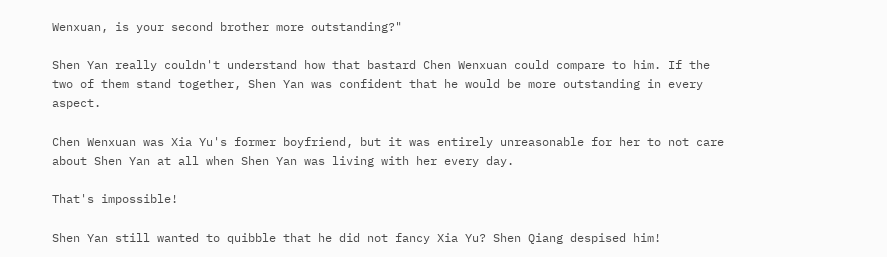Wenxuan, is your second brother more outstanding?"

Shen Yan really couldn't understand how that bastard Chen Wenxuan could compare to him. If the two of them stand together, Shen Yan was confident that he would be more outstanding in every aspect.

Chen Wenxuan was Xia Yu's former boyfriend, but it was entirely unreasonable for her to not care about Shen Yan at all when Shen Yan was living with her every day.

That's impossible!

Shen Yan still wanted to quibble that he did not fancy Xia Yu? Shen Qiang despised him!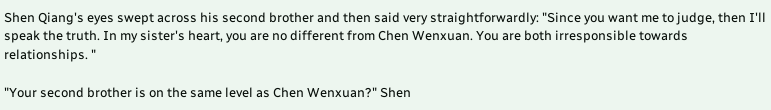Shen Qiang's eyes swept across his second brother and then said very straightforwardly: "Since you want me to judge, then I'll speak the truth. In my sister's heart, you are no different from Chen Wenxuan. You are both irresponsible towards relationships. "

"Your second brother is on the same level as Chen Wenxuan?" Shen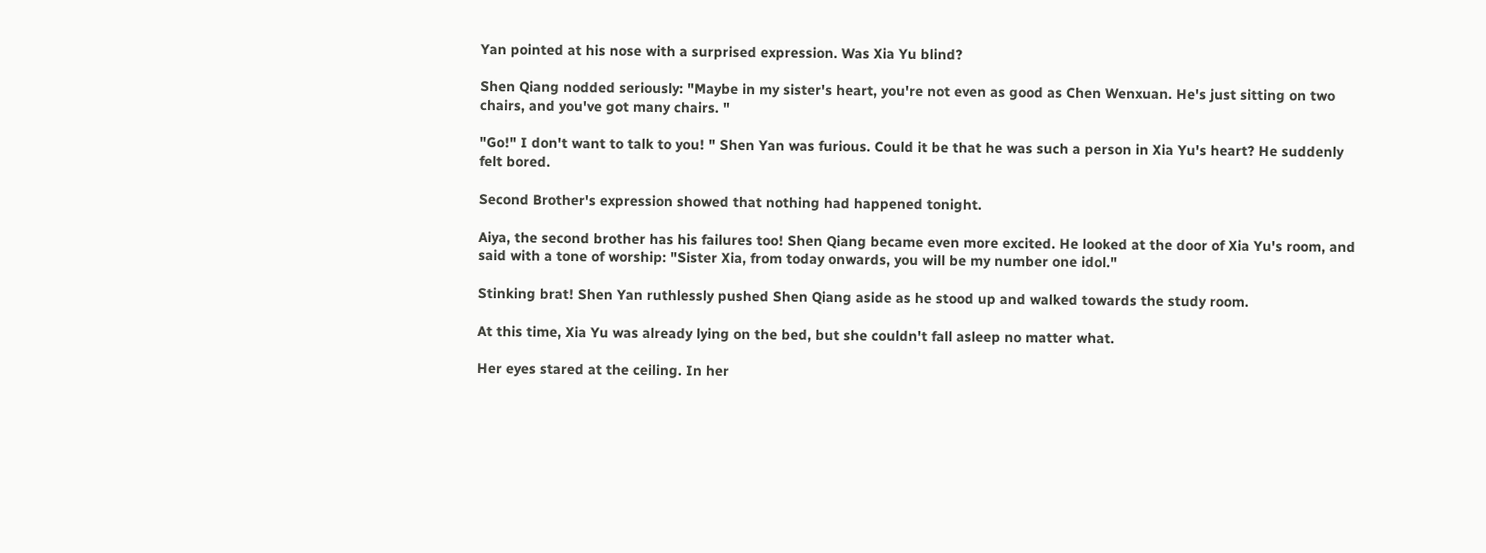Yan pointed at his nose with a surprised expression. Was Xia Yu blind?

Shen Qiang nodded seriously: "Maybe in my sister's heart, you're not even as good as Chen Wenxuan. He's just sitting on two chairs, and you've got many chairs. "

"Go!" I don't want to talk to you! " Shen Yan was furious. Could it be that he was such a person in Xia Yu's heart? He suddenly felt bored.

Second Brother's expression showed that nothing had happened tonight.

Aiya, the second brother has his failures too! Shen Qiang became even more excited. He looked at the door of Xia Yu's room, and said with a tone of worship: "Sister Xia, from today onwards, you will be my number one idol."

Stinking brat! Shen Yan ruthlessly pushed Shen Qiang aside as he stood up and walked towards the study room.

At this time, Xia Yu was already lying on the bed, but she couldn't fall asleep no matter what.

Her eyes stared at the ceiling. In her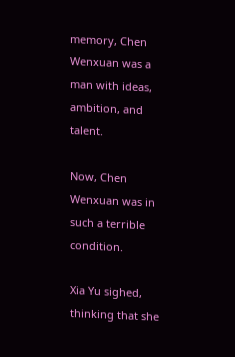memory, Chen Wenxuan was a man with ideas, ambition, and talent.

Now, Chen Wenxuan was in such a terrible condition.

Xia Yu sighed, thinking that she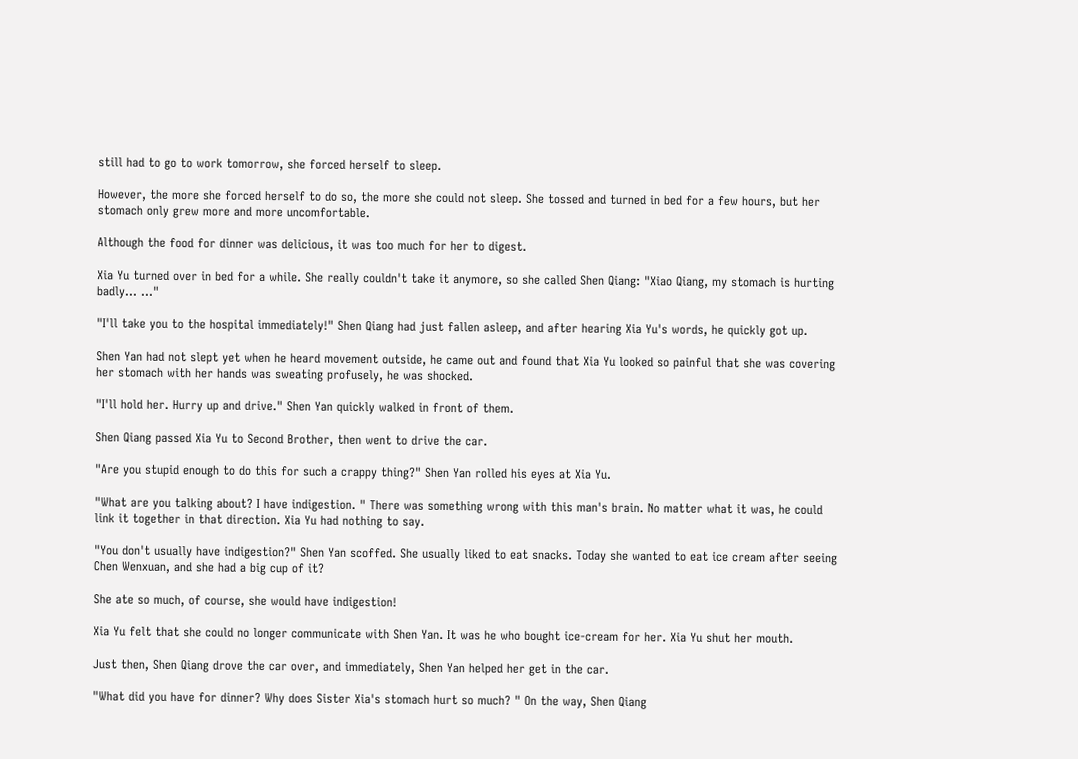still had to go to work tomorrow, she forced herself to sleep.

However, the more she forced herself to do so, the more she could not sleep. She tossed and turned in bed for a few hours, but her stomach only grew more and more uncomfortable.

Although the food for dinner was delicious, it was too much for her to digest.

Xia Yu turned over in bed for a while. She really couldn't take it anymore, so she called Shen Qiang: "Xiao Qiang, my stomach is hurting badly… …"

"I'll take you to the hospital immediately!" Shen Qiang had just fallen asleep, and after hearing Xia Yu's words, he quickly got up.

Shen Yan had not slept yet when he heard movement outside, he came out and found that Xia Yu looked so painful that she was covering her stomach with her hands was sweating profusely, he was shocked.

"I'll hold her. Hurry up and drive." Shen Yan quickly walked in front of them.

Shen Qiang passed Xia Yu to Second Brother, then went to drive the car.

"Are you stupid enough to do this for such a crappy thing?" Shen Yan rolled his eyes at Xia Yu.

"What are you talking about? I have indigestion. " There was something wrong with this man's brain. No matter what it was, he could link it together in that direction. Xia Yu had nothing to say.

"You don't usually have indigestion?" Shen Yan scoffed. She usually liked to eat snacks. Today she wanted to eat ice cream after seeing Chen Wenxuan, and she had a big cup of it?

She ate so much, of course, she would have indigestion!

Xia Yu felt that she could no longer communicate with Shen Yan. It was he who bought ice-cream for her. Xia Yu shut her mouth.

Just then, Shen Qiang drove the car over, and immediately, Shen Yan helped her get in the car.

"What did you have for dinner? Why does Sister Xia's stomach hurt so much? " On the way, Shen Qiang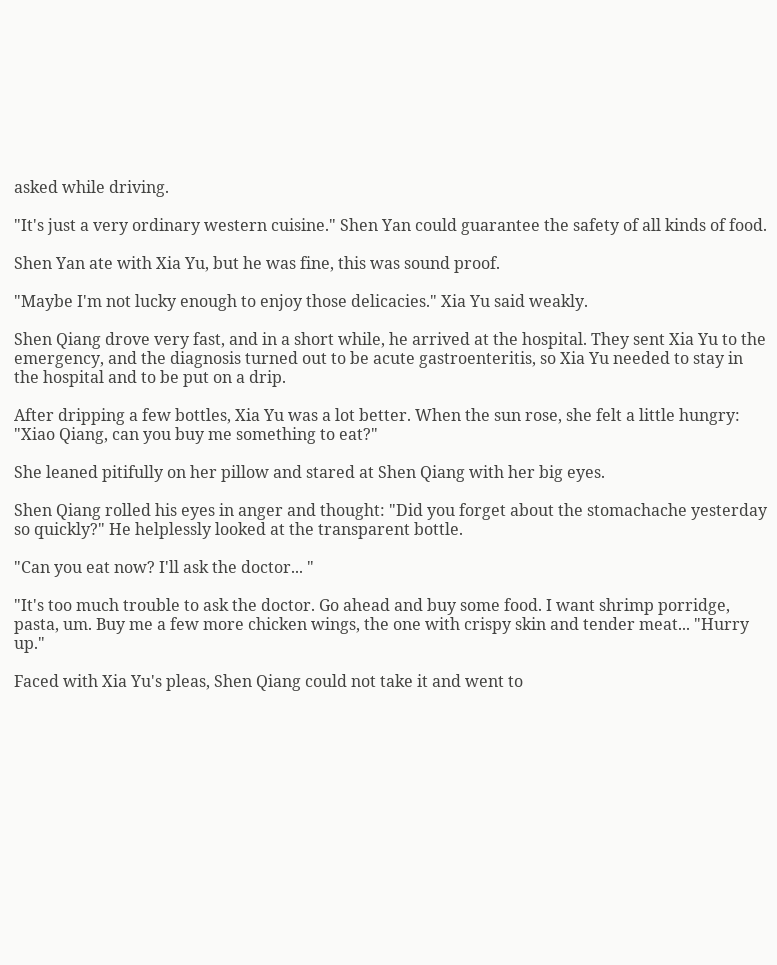asked while driving.

"It's just a very ordinary western cuisine." Shen Yan could guarantee the safety of all kinds of food.

Shen Yan ate with Xia Yu, but he was fine, this was sound proof.

"Maybe I'm not lucky enough to enjoy those delicacies." Xia Yu said weakly.

Shen Qiang drove very fast, and in a short while, he arrived at the hospital. They sent Xia Yu to the emergency, and the diagnosis turned out to be acute gastroenteritis, so Xia Yu needed to stay in the hospital and to be put on a drip.

After dripping a few bottles, Xia Yu was a lot better. When the sun rose, she felt a little hungry: "Xiao Qiang, can you buy me something to eat?"

She leaned pitifully on her pillow and stared at Shen Qiang with her big eyes.

Shen Qiang rolled his eyes in anger and thought: "Did you forget about the stomachache yesterday so quickly?" He helplessly looked at the transparent bottle.

"Can you eat now? I'll ask the doctor... "

"It's too much trouble to ask the doctor. Go ahead and buy some food. I want shrimp porridge, pasta, um. Buy me a few more chicken wings, the one with crispy skin and tender meat... "Hurry up."

Faced with Xia Yu's pleas, Shen Qiang could not take it and went to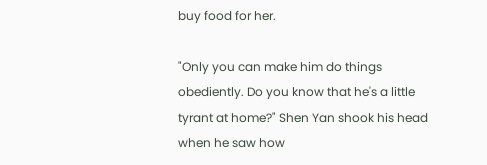buy food for her.

"Only you can make him do things obediently. Do you know that he's a little tyrant at home?" Shen Yan shook his head when he saw how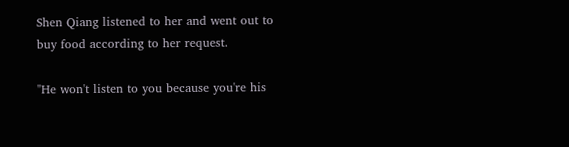Shen Qiang listened to her and went out to buy food according to her request.

"He won't listen to you because you're his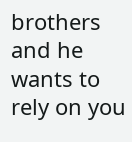brothers and he wants to rely on you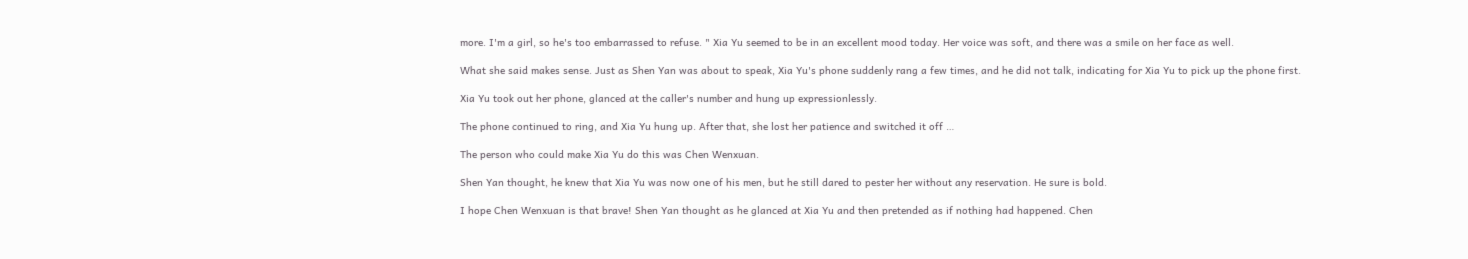more. I'm a girl, so he's too embarrassed to refuse. " Xia Yu seemed to be in an excellent mood today. Her voice was soft, and there was a smile on her face as well.

What she said makes sense. Just as Shen Yan was about to speak, Xia Yu's phone suddenly rang a few times, and he did not talk, indicating for Xia Yu to pick up the phone first.

Xia Yu took out her phone, glanced at the caller's number and hung up expressionlessly.

The phone continued to ring, and Xia Yu hung up. After that, she lost her patience and switched it off …

The person who could make Xia Yu do this was Chen Wenxuan.

Shen Yan thought, he knew that Xia Yu was now one of his men, but he still dared to pester her without any reservation. He sure is bold.

I hope Chen Wenxuan is that brave! Shen Yan thought as he glanced at Xia Yu and then pretended as if nothing had happened. Chen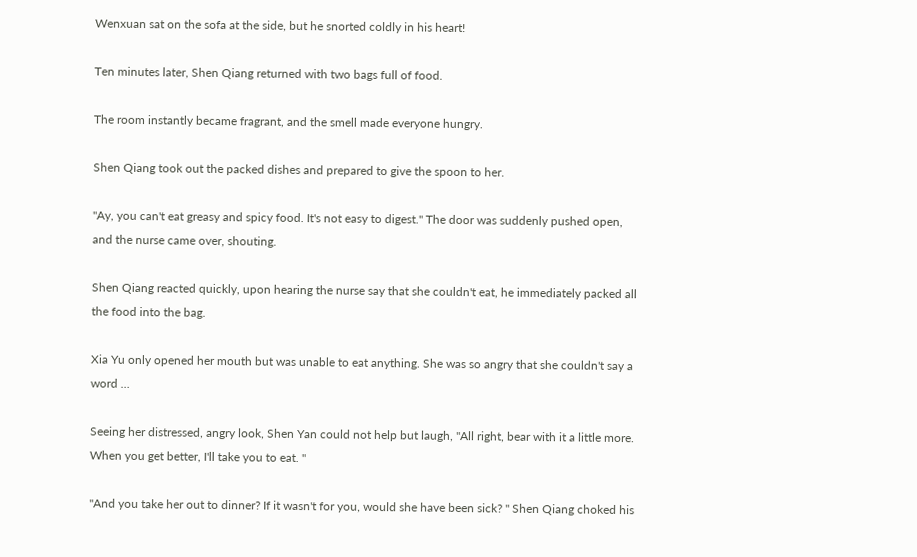Wenxuan sat on the sofa at the side, but he snorted coldly in his heart!

Ten minutes later, Shen Qiang returned with two bags full of food.

The room instantly became fragrant, and the smell made everyone hungry.

Shen Qiang took out the packed dishes and prepared to give the spoon to her.

"Ay, you can't eat greasy and spicy food. It's not easy to digest." The door was suddenly pushed open, and the nurse came over, shouting.

Shen Qiang reacted quickly, upon hearing the nurse say that she couldn't eat, he immediately packed all the food into the bag.

Xia Yu only opened her mouth but was unable to eat anything. She was so angry that she couldn't say a word …

Seeing her distressed, angry look, Shen Yan could not help but laugh, "All right, bear with it a little more. When you get better, I'll take you to eat. "

"And you take her out to dinner? If it wasn't for you, would she have been sick? " Shen Qiang choked his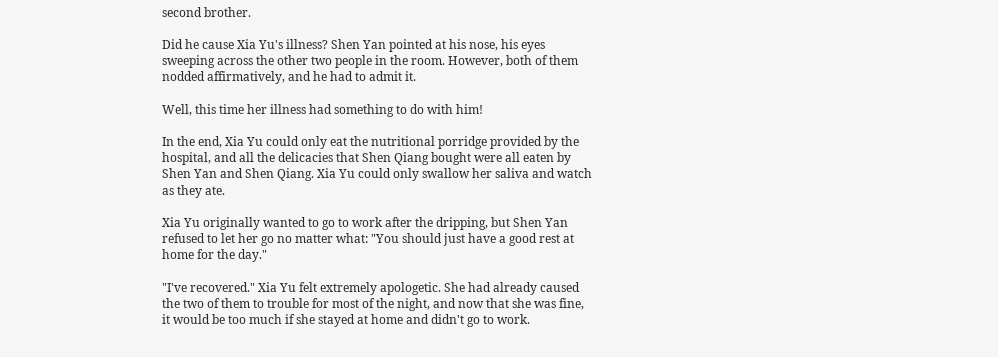second brother.

Did he cause Xia Yu's illness? Shen Yan pointed at his nose, his eyes sweeping across the other two people in the room. However, both of them nodded affirmatively, and he had to admit it.

Well, this time her illness had something to do with him!

In the end, Xia Yu could only eat the nutritional porridge provided by the hospital, and all the delicacies that Shen Qiang bought were all eaten by Shen Yan and Shen Qiang. Xia Yu could only swallow her saliva and watch as they ate.

Xia Yu originally wanted to go to work after the dripping, but Shen Yan refused to let her go no matter what: "You should just have a good rest at home for the day."

"I've recovered." Xia Yu felt extremely apologetic. She had already caused the two of them to trouble for most of the night, and now that she was fine, it would be too much if she stayed at home and didn't go to work.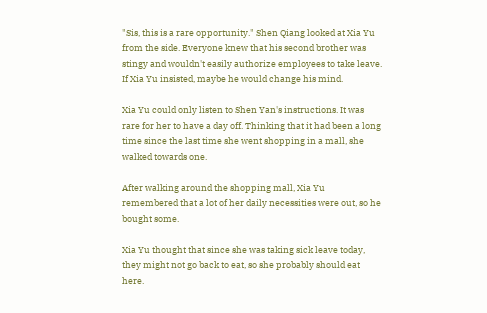"Sis, this is a rare opportunity." Shen Qiang looked at Xia Yu from the side. Everyone knew that his second brother was stingy and wouldn't easily authorize employees to take leave. If Xia Yu insisted, maybe he would change his mind.

Xia Yu could only listen to Shen Yan's instructions. It was rare for her to have a day off. Thinking that it had been a long time since the last time she went shopping in a mall, she walked towards one.

After walking around the shopping mall, Xia Yu remembered that a lot of her daily necessities were out, so he bought some.

Xia Yu thought that since she was taking sick leave today, they might not go back to eat, so she probably should eat here.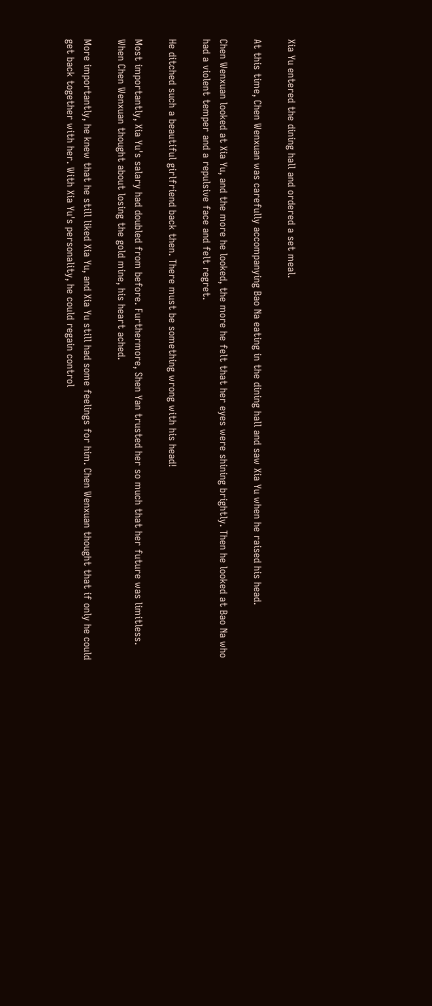Xia Yu entered the dining hall and ordered a set meal.

At this time, Chen Wenxuan was carefully accompanying Bao Na eating in the dining hall and saw Xia Yu when he raised his head.

Chen Wenxuan looked at Xia Yu, and the more he looked, the more he felt that her eyes were shining brightly. Then he looked at Bao Na who had a violent temper and a repulsive face and felt regret.

He ditched such a beautiful girlfriend back then. There must be something wrong with his head!

Most importantly, Xia Yu's salary had doubled from before. Furthermore, Shen Yan trusted her so much that her future was limitless. When Chen Wenxuan thought about losing the gold mine, his heart ached.

More importantly, he knew that he still liked Xia Yu, and Xia Yu still had some feelings for him. Chen Wenxuan thought that if only he could get back together with her. With Xia Yu's personality, he could regain control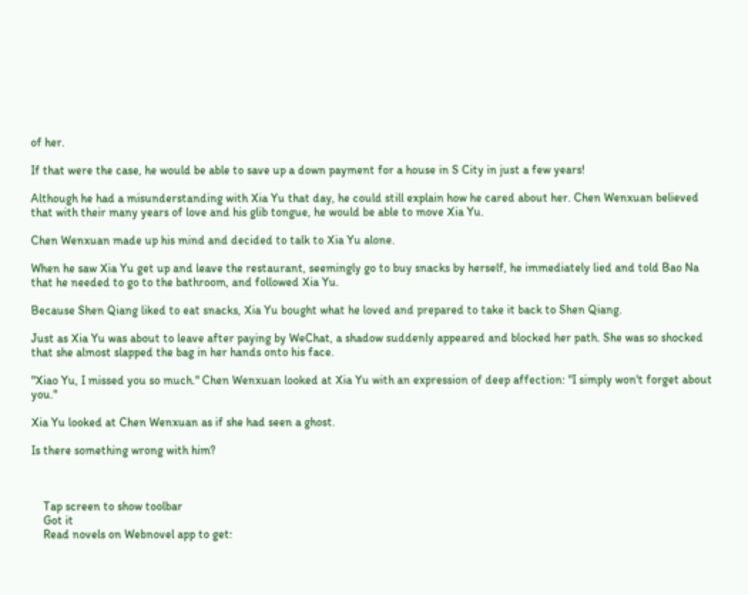of her.

If that were the case, he would be able to save up a down payment for a house in S City in just a few years!

Although he had a misunderstanding with Xia Yu that day, he could still explain how he cared about her. Chen Wenxuan believed that with their many years of love and his glib tongue, he would be able to move Xia Yu.

Chen Wenxuan made up his mind and decided to talk to Xia Yu alone.

When he saw Xia Yu get up and leave the restaurant, seemingly go to buy snacks by herself, he immediately lied and told Bao Na that he needed to go to the bathroom, and followed Xia Yu.

Because Shen Qiang liked to eat snacks, Xia Yu bought what he loved and prepared to take it back to Shen Qiang.

Just as Xia Yu was about to leave after paying by WeChat, a shadow suddenly appeared and blocked her path. She was so shocked that she almost slapped the bag in her hands onto his face.

"Xiao Yu, I missed you so much." Chen Wenxuan looked at Xia Yu with an expression of deep affection: "I simply won't forget about you."

Xia Yu looked at Chen Wenxuan as if she had seen a ghost.

Is there something wrong with him?



    Tap screen to show toolbar
    Got it
    Read novels on Webnovel app to get: